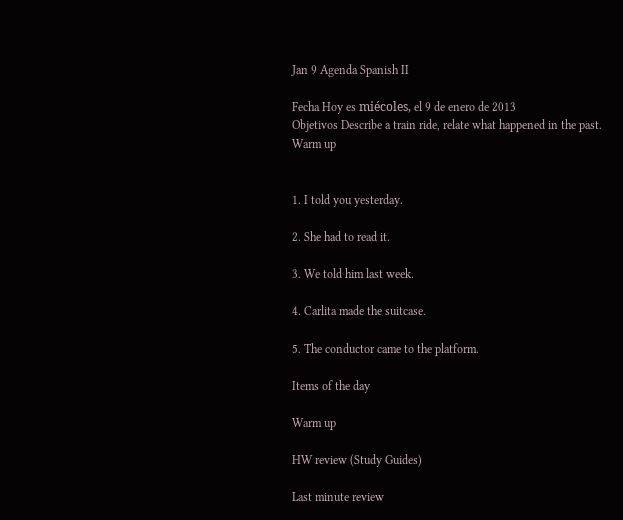Jan 9 Agenda Spanish II

Fecha Hoy es miécoles, el 9 de enero de 2013
Objetivos Describe a train ride, relate what happened in the past.
Warm up


1. I told you yesterday.

2. She had to read it.

3. We told him last week.

4. Carlita made the suitcase.

5. The conductor came to the platform.

Items of the day

Warm up

HW review (Study Guides)

Last minute review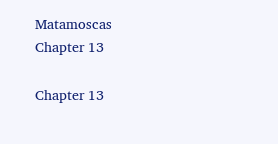Matamoscas Chapter 13

Chapter 13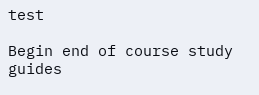test

Begin end of course study guides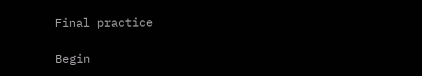Final practice

Begin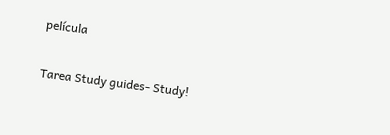película

Tarea Study guides- Study!